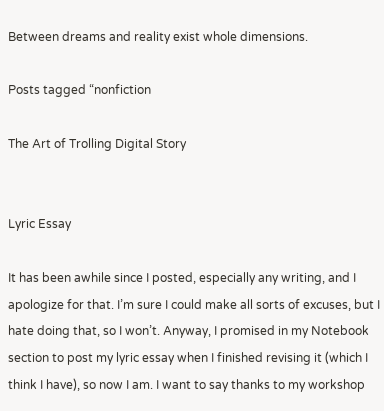Between dreams and reality exist whole dimensions.

Posts tagged “nonfiction

The Art of Trolling Digital Story


Lyric Essay

It has been awhile since I posted, especially any writing, and I apologize for that. I’m sure I could make all sorts of excuses, but I hate doing that, so I won’t. Anyway, I promised in my Notebook section to post my lyric essay when I finished revising it (which I think I have), so now I am. I want to say thanks to my workshop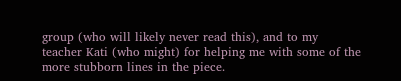group (who will likely never read this), and to my teacher Kati (who might) for helping me with some of the more stubborn lines in the piece.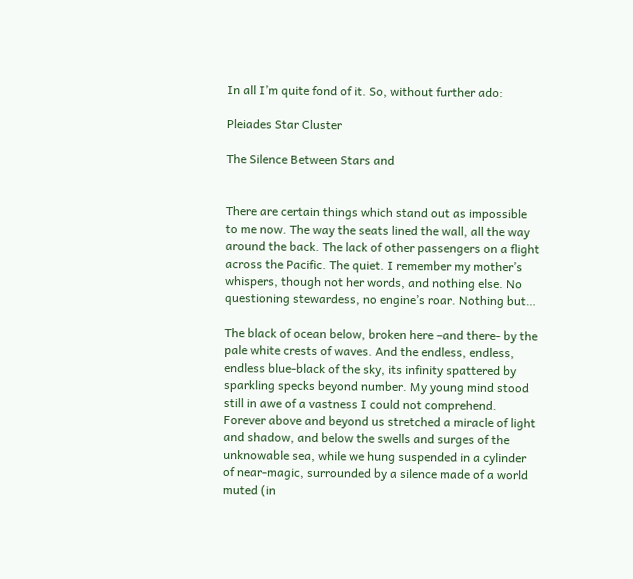In all I’m quite fond of it. So, without further ado:

Pleiades Star Cluster

The Silence Between Stars and


There are certain things which stand out as impossible to me now. The way the seats lined the wall, all the way around the back. The lack of other passengers on a flight across the Pacific. The quiet. I remember my mother’s whispers, though not her words, and nothing else. No questioning stewardess, no engine’s roar. Nothing but…

The black of ocean below, broken here –and there- by the pale white crests of waves. And the endless, endless, endless blue-black of the sky, its infinity spattered by sparkling specks beyond number. My young mind stood still in awe of a vastness I could not comprehend. Forever above and beyond us stretched a miracle of light and shadow, and below the swells and surges of the unknowable sea, while we hung suspended in a cylinder of near-magic, surrounded by a silence made of a world muted (in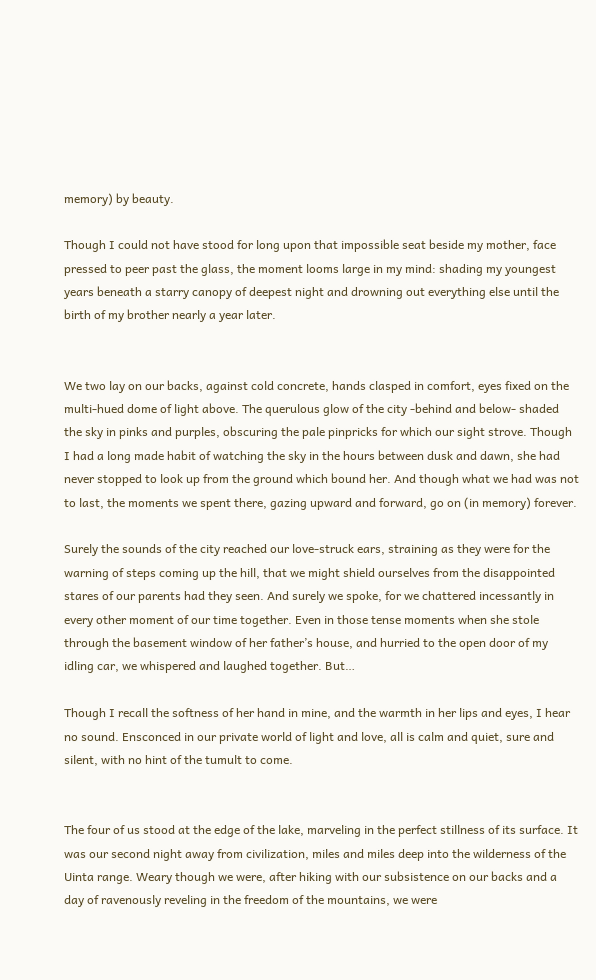memory) by beauty.

Though I could not have stood for long upon that impossible seat beside my mother, face pressed to peer past the glass, the moment looms large in my mind: shading my youngest years beneath a starry canopy of deepest night and drowning out everything else until the birth of my brother nearly a year later.


We two lay on our backs, against cold concrete, hands clasped in comfort, eyes fixed on the multi-hued dome of light above. The querulous glow of the city -behind and below- shaded the sky in pinks and purples, obscuring the pale pinpricks for which our sight strove. Though I had a long made habit of watching the sky in the hours between dusk and dawn, she had never stopped to look up from the ground which bound her. And though what we had was not to last, the moments we spent there, gazing upward and forward, go on (in memory) forever.

Surely the sounds of the city reached our love-struck ears, straining as they were for the warning of steps coming up the hill, that we might shield ourselves from the disappointed stares of our parents had they seen. And surely we spoke, for we chattered incessantly in every other moment of our time together. Even in those tense moments when she stole through the basement window of her father’s house, and hurried to the open door of my idling car, we whispered and laughed together. But…

Though I recall the softness of her hand in mine, and the warmth in her lips and eyes, I hear no sound. Ensconced in our private world of light and love, all is calm and quiet, sure and silent, with no hint of the tumult to come.


The four of us stood at the edge of the lake, marveling in the perfect stillness of its surface. It was our second night away from civilization, miles and miles deep into the wilderness of the Uinta range. Weary though we were, after hiking with our subsistence on our backs and a day of ravenously reveling in the freedom of the mountains, we were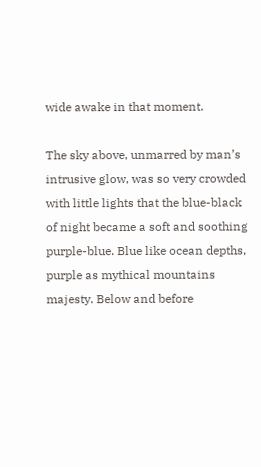wide awake in that moment.

The sky above, unmarred by man’s intrusive glow, was so very crowded with little lights that the blue-black of night became a soft and soothing purple-blue. Blue like ocean depths, purple as mythical mountains majesty. Below and before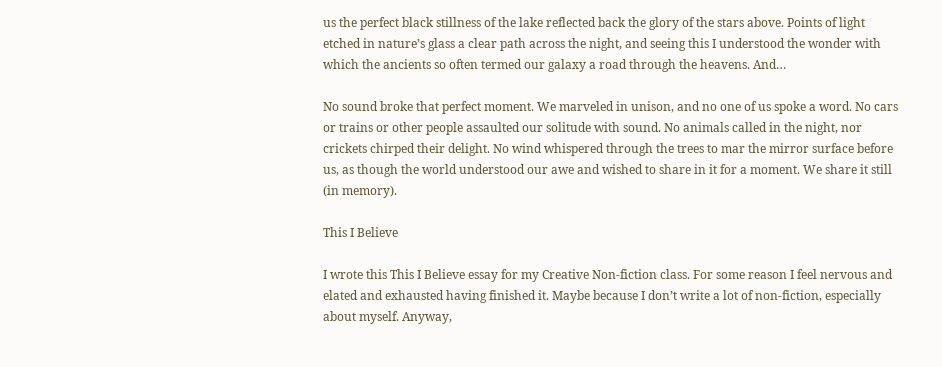us the perfect black stillness of the lake reflected back the glory of the stars above. Points of light etched in nature’s glass a clear path across the night, and seeing this I understood the wonder with which the ancients so often termed our galaxy a road through the heavens. And…

No sound broke that perfect moment. We marveled in unison, and no one of us spoke a word. No cars or trains or other people assaulted our solitude with sound. No animals called in the night, nor crickets chirped their delight. No wind whispered through the trees to mar the mirror surface before us, as though the world understood our awe and wished to share in it for a moment. We share it still (in memory).

This I Believe

I wrote this This I Believe essay for my Creative Non-fiction class. For some reason I feel nervous and elated and exhausted having finished it. Maybe because I don’t write a lot of non-fiction, especially about myself. Anyway,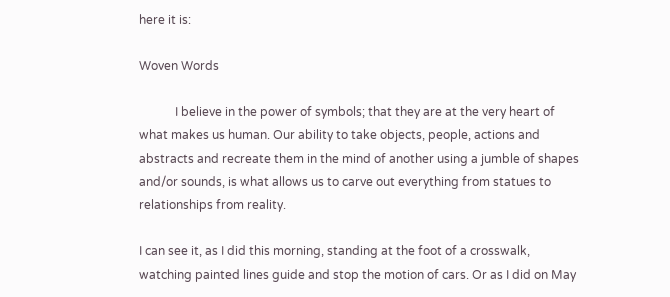here it is:

Woven Words

            I believe in the power of symbols; that they are at the very heart of what makes us human. Our ability to take objects, people, actions and abstracts and recreate them in the mind of another using a jumble of shapes and/or sounds, is what allows us to carve out everything from statues to relationships from reality.

I can see it, as I did this morning, standing at the foot of a crosswalk, watching painted lines guide and stop the motion of cars. Or as I did on May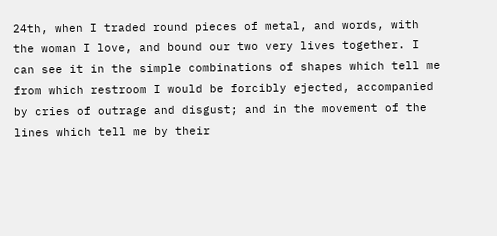24th, when I traded round pieces of metal, and words, with the woman I love, and bound our two very lives together. I can see it in the simple combinations of shapes which tell me from which restroom I would be forcibly ejected, accompanied by cries of outrage and disgust; and in the movement of the lines which tell me by their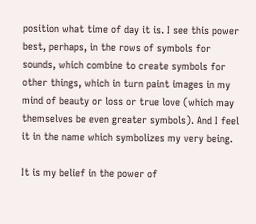position what time of day it is. I see this power best, perhaps, in the rows of symbols for sounds, which combine to create symbols for other things, which in turn paint images in my mind of beauty or loss or true love (which may themselves be even greater symbols). And I feel it in the name which symbolizes my very being.

It is my belief in the power of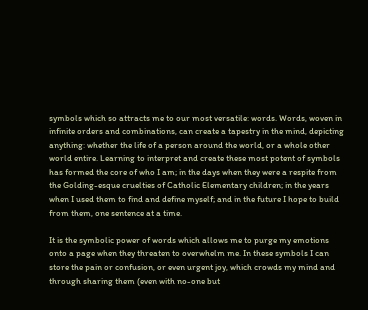symbols which so attracts me to our most versatile: words. Words, woven in infinite orders and combinations, can create a tapestry in the mind, depicting anything: whether the life of a person around the world, or a whole other world entire. Learning to interpret and create these most potent of symbols has formed the core of who I am; in the days when they were a respite from the Golding-esque cruelties of Catholic Elementary children; in the years when I used them to find and define myself; and in the future I hope to build from them, one sentence at a time.

It is the symbolic power of words which allows me to purge my emotions onto a page when they threaten to overwhelm me. In these symbols I can store the pain or confusion, or even urgent joy, which crowds my mind and through sharing them (even with no-one but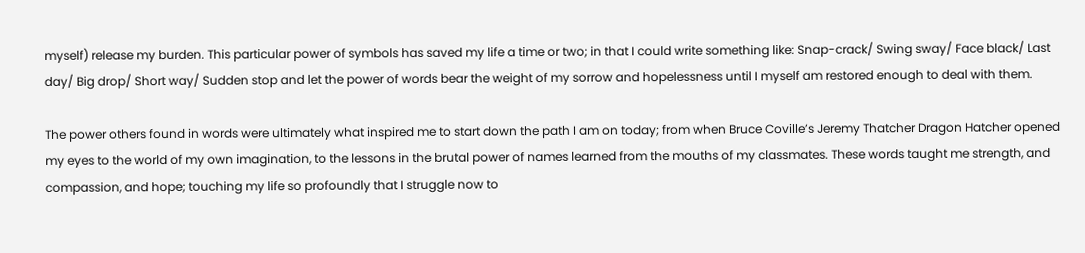myself) release my burden. This particular power of symbols has saved my life a time or two; in that I could write something like: Snap-crack/ Swing sway/ Face black/ Last day/ Big drop/ Short way/ Sudden stop and let the power of words bear the weight of my sorrow and hopelessness until I myself am restored enough to deal with them.

The power others found in words were ultimately what inspired me to start down the path I am on today; from when Bruce Coville’s Jeremy Thatcher Dragon Hatcher opened my eyes to the world of my own imagination, to the lessons in the brutal power of names learned from the mouths of my classmates. These words taught me strength, and compassion, and hope; touching my life so profoundly that I struggle now to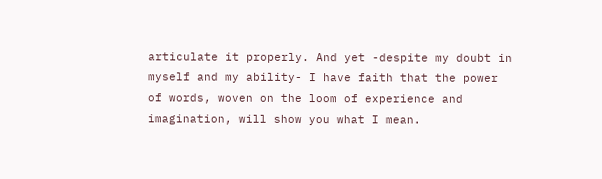articulate it properly. And yet -despite my doubt in myself and my ability- I have faith that the power of words, woven on the loom of experience and imagination, will show you what I mean.